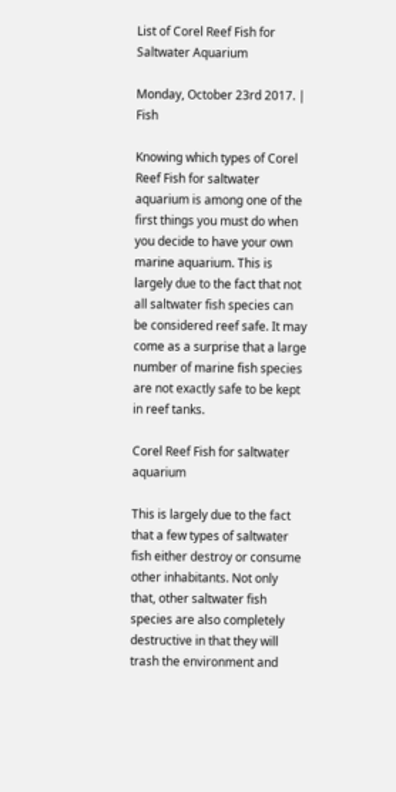List of Corel Reef Fish for Saltwater Aquarium

Monday, October 23rd 2017. | Fish

Knowing which types of Corel Reef Fish for saltwater aquarium is among one of the first things you must do when you decide to have your own marine aquarium. This is largely due to the fact that not all saltwater fish species can be considered reef safe. It may come as a surprise that a large number of marine fish species are not exactly safe to be kept in reef tanks.

Corel Reef Fish for saltwater aquarium

This is largely due to the fact that a few types of saltwater fish either destroy or consume other inhabitants. Not only that, other saltwater fish species are also completely destructive in that they will trash the environment and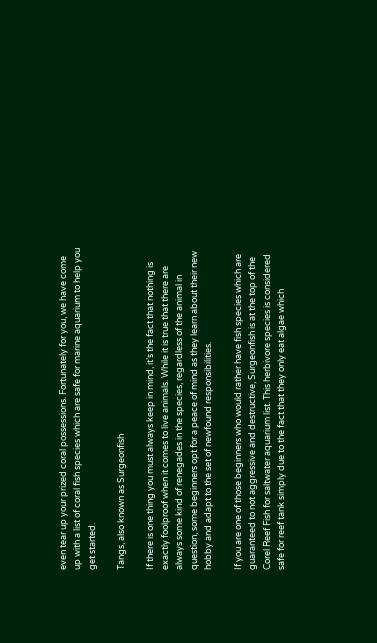even tear up your prized coral possessions. Fortunately for you, we have come up with a list of coral fish species which are safe for marine aquarium to help you get started.

Tangs, also known as Surgeonfish

If there is one thing you must always keep in mind, it’s the fact that nothing is exactly foolproof when it comes to live animals. While it is true that there are always some kind of renegades in the species, regardless of the animal in question, some beginners opt for a peace of mind as they learn about their new hobby and adapt to the set of newfound responsibilities.

If you are one of those beginners who would rather have fish species which are guaranteed to not aggressive and destructive, Surgeonfish is at the top of the Corel Reef Fish for saltwater aquarium list. This herbivore species is considered safe for reef tank simply due to the fact that they only eat algae which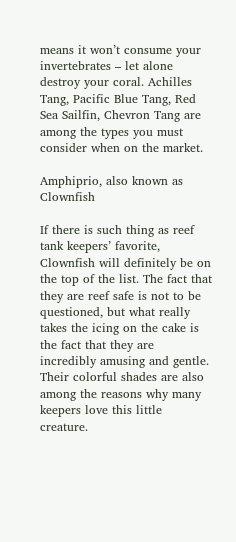means it won’t consume your invertebrates – let alone destroy your coral. Achilles Tang, Pacific Blue Tang, Red Sea Sailfin, Chevron Tang are among the types you must consider when on the market.

Amphiprio, also known as Clownfish

If there is such thing as reef tank keepers’ favorite, Clownfish will definitely be on the top of the list. The fact that they are reef safe is not to be questioned, but what really takes the icing on the cake is the fact that they are incredibly amusing and gentle. Their colorful shades are also among the reasons why many keepers love this little creature.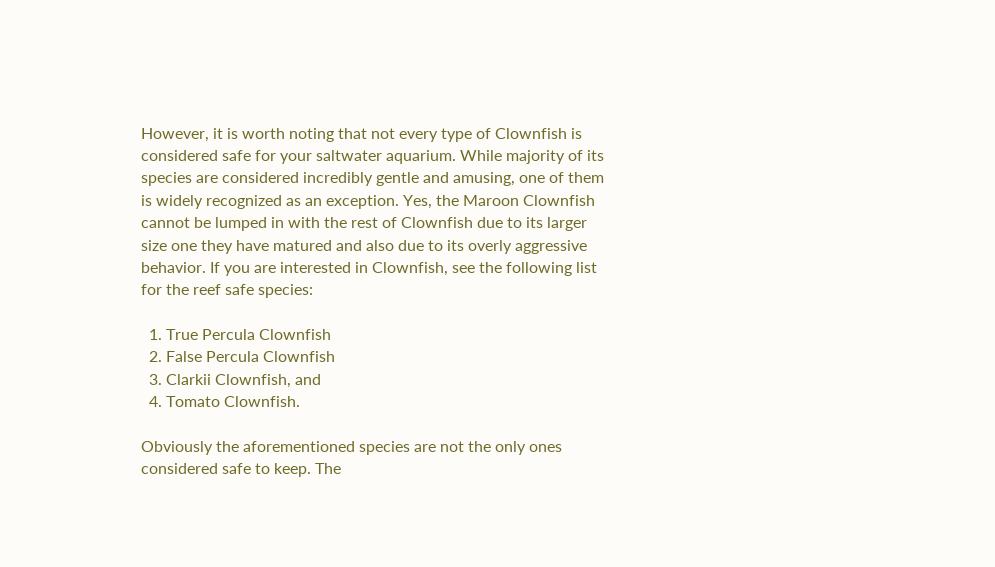However, it is worth noting that not every type of Clownfish is considered safe for your saltwater aquarium. While majority of its species are considered incredibly gentle and amusing, one of them is widely recognized as an exception. Yes, the Maroon Clownfish cannot be lumped in with the rest of Clownfish due to its larger size one they have matured and also due to its overly aggressive behavior. If you are interested in Clownfish, see the following list for the reef safe species:

  1. True Percula Clownfish
  2. False Percula Clownfish
  3. Clarkii Clownfish, and
  4. Tomato Clownfish.

Obviously the aforementioned species are not the only ones considered safe to keep. The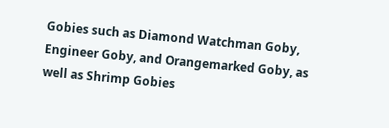Gobies such as Diamond Watchman Goby, Engineer Goby, and Orangemarked Goby, as well as Shrimp Gobies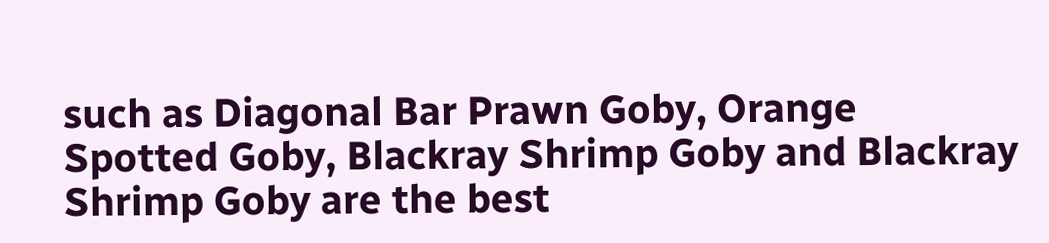such as Diagonal Bar Prawn Goby, Orange Spotted Goby, Blackray Shrimp Goby and Blackray Shrimp Goby are the best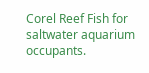Corel Reef Fish for saltwater aquarium occupants.